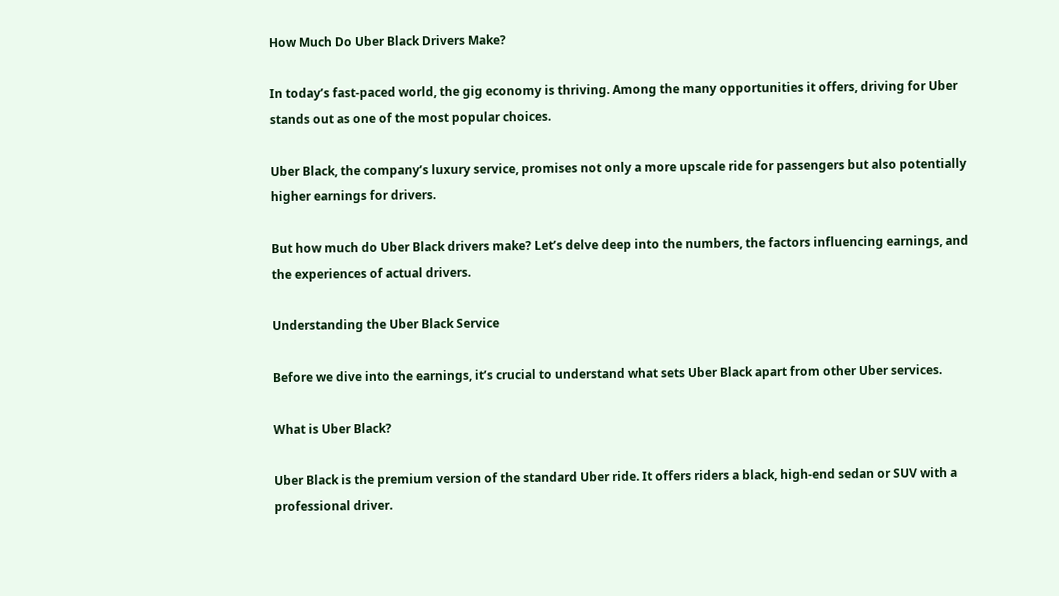How Much Do Uber Black Drivers Make?

In today’s fast-paced world, the gig economy is thriving. Among the many opportunities it offers, driving for Uber stands out as one of the most popular choices.

Uber Black, the company’s luxury service, promises not only a more upscale ride for passengers but also potentially higher earnings for drivers.

But how much do Uber Black drivers make? Let’s delve deep into the numbers, the factors influencing earnings, and the experiences of actual drivers.

Understanding the Uber Black Service

Before we dive into the earnings, it’s crucial to understand what sets Uber Black apart from other Uber services.

What is Uber Black?

Uber Black is the premium version of the standard Uber ride. It offers riders a black, high-end sedan or SUV with a professional driver.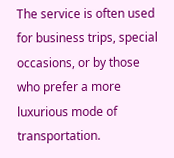The service is often used for business trips, special occasions, or by those who prefer a more luxurious mode of transportation.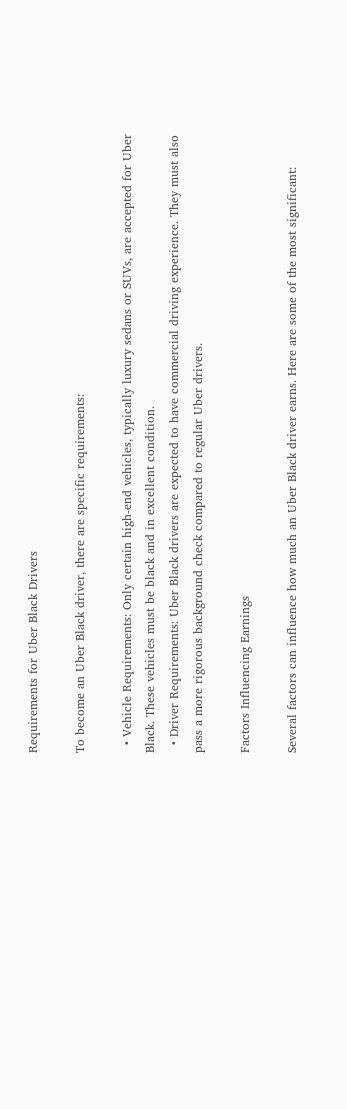Requirements for Uber Black Drivers

To become an Uber Black driver, there are specific requirements:

  • Vehicle Requirements: Only certain high-end vehicles, typically luxury sedans or SUVs, are accepted for Uber Black. These vehicles must be black and in excellent condition.
  • Driver Requirements: Uber Black drivers are expected to have commercial driving experience. They must also pass a more rigorous background check compared to regular Uber drivers.

Factors Influencing Earnings

Several factors can influence how much an Uber Black driver earns. Here are some of the most significant: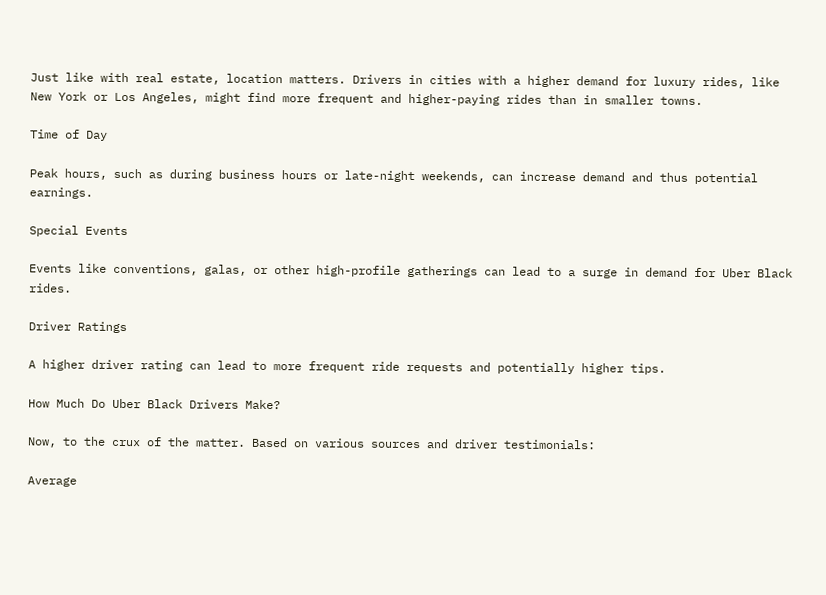Just like with real estate, location matters. Drivers in cities with a higher demand for luxury rides, like New York or Los Angeles, might find more frequent and higher-paying rides than in smaller towns.

Time of Day

Peak hours, such as during business hours or late-night weekends, can increase demand and thus potential earnings.

Special Events

Events like conventions, galas, or other high-profile gatherings can lead to a surge in demand for Uber Black rides.

Driver Ratings

A higher driver rating can lead to more frequent ride requests and potentially higher tips.

How Much Do Uber Black Drivers Make?

Now, to the crux of the matter. Based on various sources and driver testimonials:

Average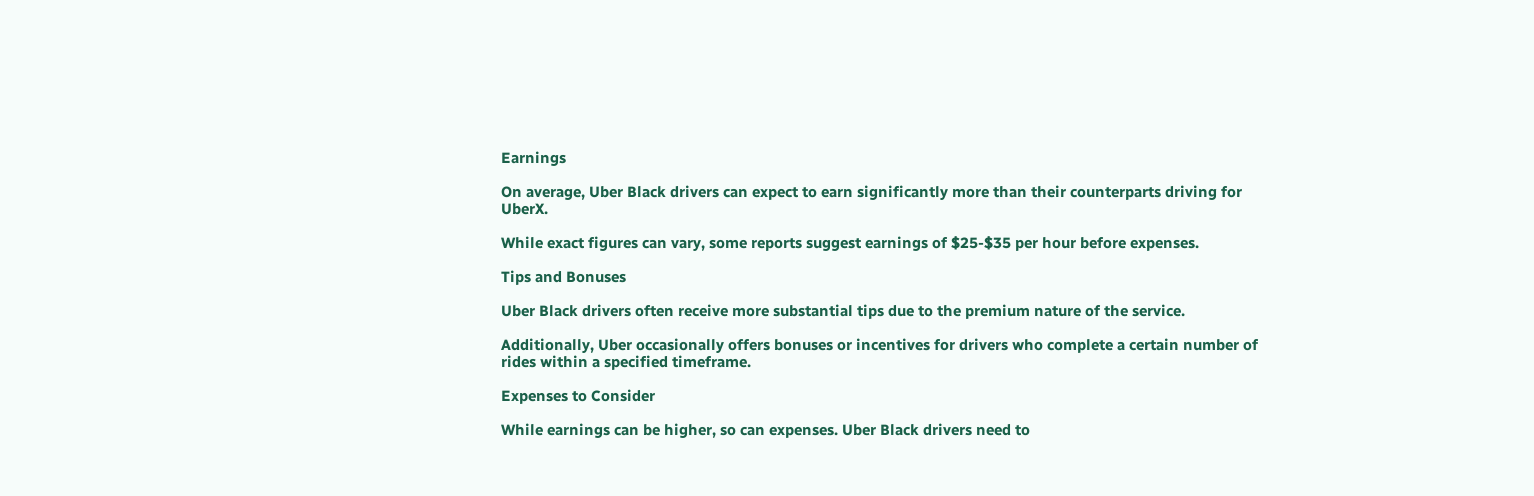Earnings

On average, Uber Black drivers can expect to earn significantly more than their counterparts driving for UberX.

While exact figures can vary, some reports suggest earnings of $25-$35 per hour before expenses.

Tips and Bonuses

Uber Black drivers often receive more substantial tips due to the premium nature of the service.

Additionally, Uber occasionally offers bonuses or incentives for drivers who complete a certain number of rides within a specified timeframe.

Expenses to Consider

While earnings can be higher, so can expenses. Uber Black drivers need to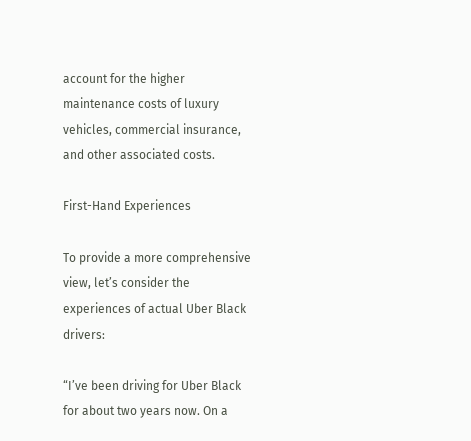account for the higher maintenance costs of luxury vehicles, commercial insurance, and other associated costs.

First-Hand Experiences

To provide a more comprehensive view, let’s consider the experiences of actual Uber Black drivers:

“I’ve been driving for Uber Black for about two years now. On a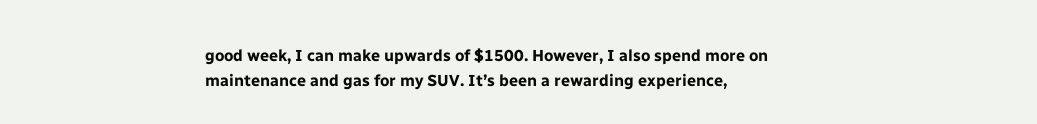good week, I can make upwards of $1500. However, I also spend more on maintenance and gas for my SUV. It’s been a rewarding experience,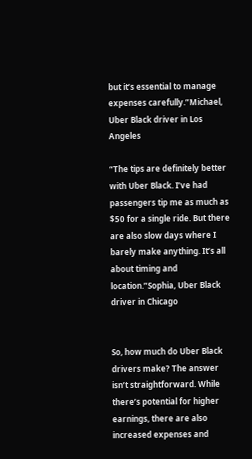but it’s essential to manage expenses carefully.”Michael, Uber Black driver in Los Angeles

“The tips are definitely better with Uber Black. I’ve had passengers tip me as much as $50 for a single ride. But there are also slow days where I barely make anything. It’s all about timing and location.”Sophia, Uber Black driver in Chicago


So, how much do Uber Black drivers make? The answer isn’t straightforward. While there’s potential for higher earnings, there are also increased expenses and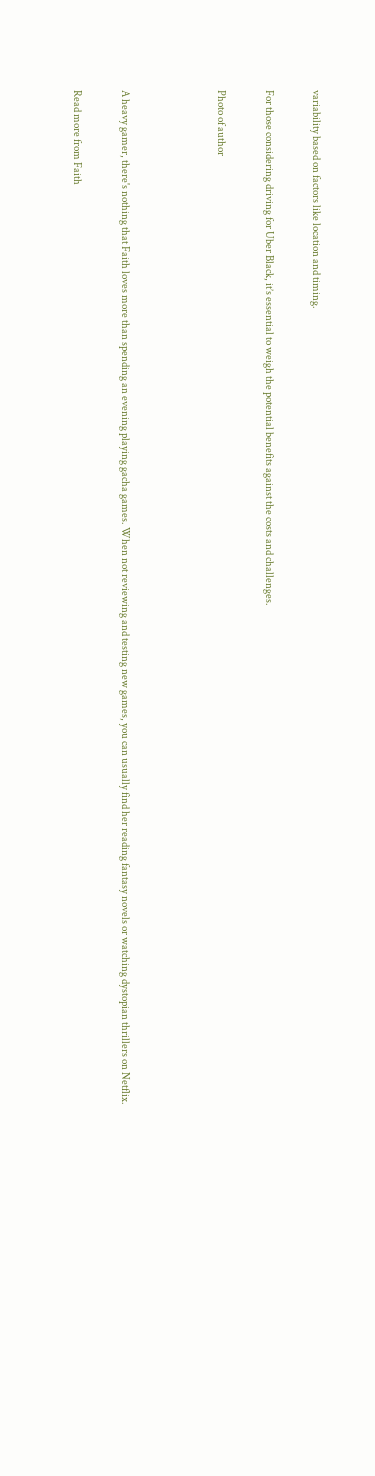variability based on factors like location and timing.

For those considering driving for Uber Black, it’s essential to weigh the potential benefits against the costs and challenges.

Photo of author



A heavy gamer, there's nothing that Faith loves more than spending an evening playing gacha games. When not reviewing and testing new games, you can usually find her reading fantasy novels or watching dystopian thrillers on Netflix.

Read more from Faith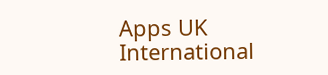Apps UK
International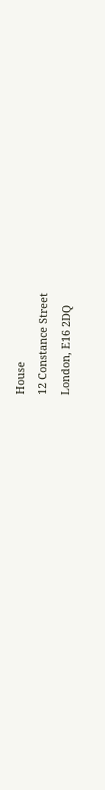House
12 Constance Street
London, E16 2DQ